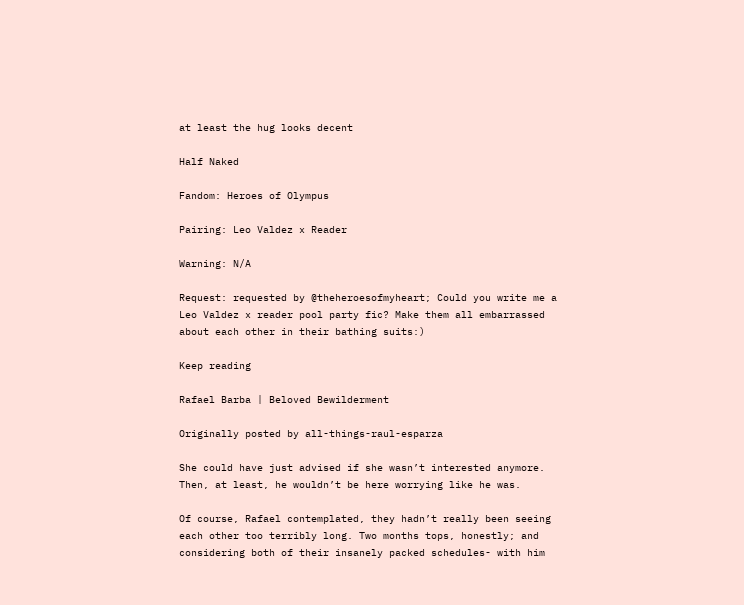at least the hug looks decent

Half Naked

Fandom: Heroes of Olympus

Pairing: Leo Valdez x Reader

Warning: N/A

Request: requested by @theheroesofmyheart; Could you write me a Leo Valdez x reader pool party fic? Make them all embarrassed about each other in their bathing suits:)

Keep reading

Rafael Barba | Beloved Bewilderment

Originally posted by all-things-raul-esparza

She could have just advised if she wasn’t interested anymore.
Then, at least, he wouldn’t be here worrying like he was.

Of course, Rafael contemplated, they hadn’t really been seeing each other too terribly long. Two months tops, honestly; and considering both of their insanely packed schedules- with him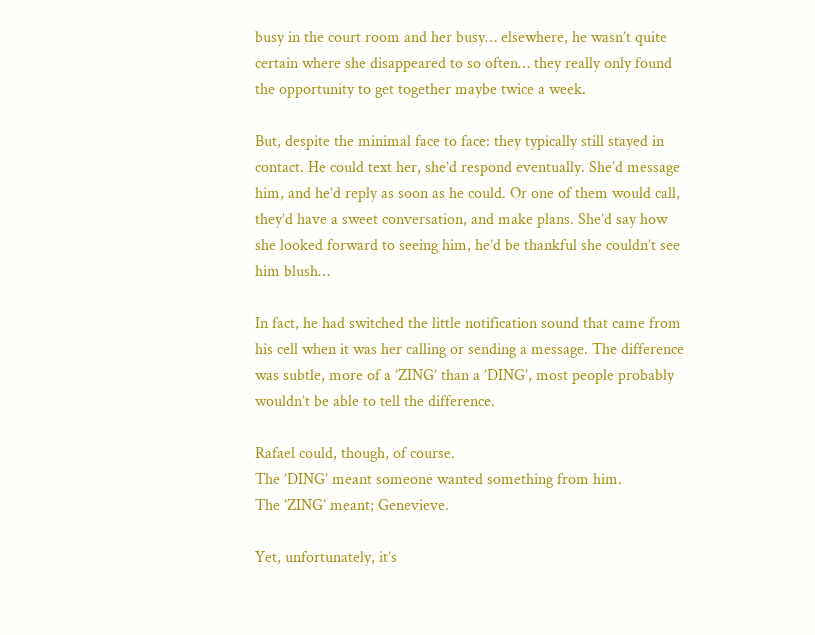busy in the court room and her busy… elsewhere, he wasn’t quite certain where she disappeared to so often… they really only found the opportunity to get together maybe twice a week.

But, despite the minimal face to face: they typically still stayed in contact. He could text her, she’d respond eventually. She’d message him, and he’d reply as soon as he could. Or one of them would call, they’d have a sweet conversation, and make plans. She’d say how she looked forward to seeing him, he’d be thankful she couldn’t see him blush…

In fact, he had switched the little notification sound that came from his cell when it was her calling or sending a message. The difference was subtle, more of a ’ZING’ than a ’DING’, most people probably wouldn’t be able to tell the difference.

Rafael could, though, of course.
The ’DING’ meant someone wanted something from him.
The ’ZING’ meant; Genevieve.

Yet, unfortunately, it’s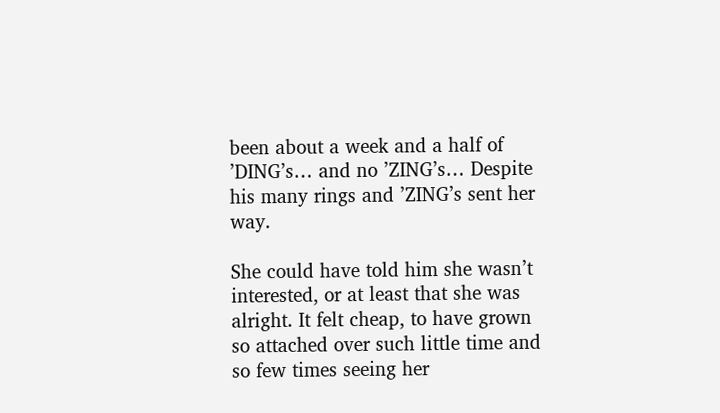been about a week and a half of ’DING’s… and no ’ZING’s… Despite his many rings and ’ZING’s sent her way.

She could have told him she wasn’t interested, or at least that she was alright. It felt cheap, to have grown so attached over such little time and so few times seeing her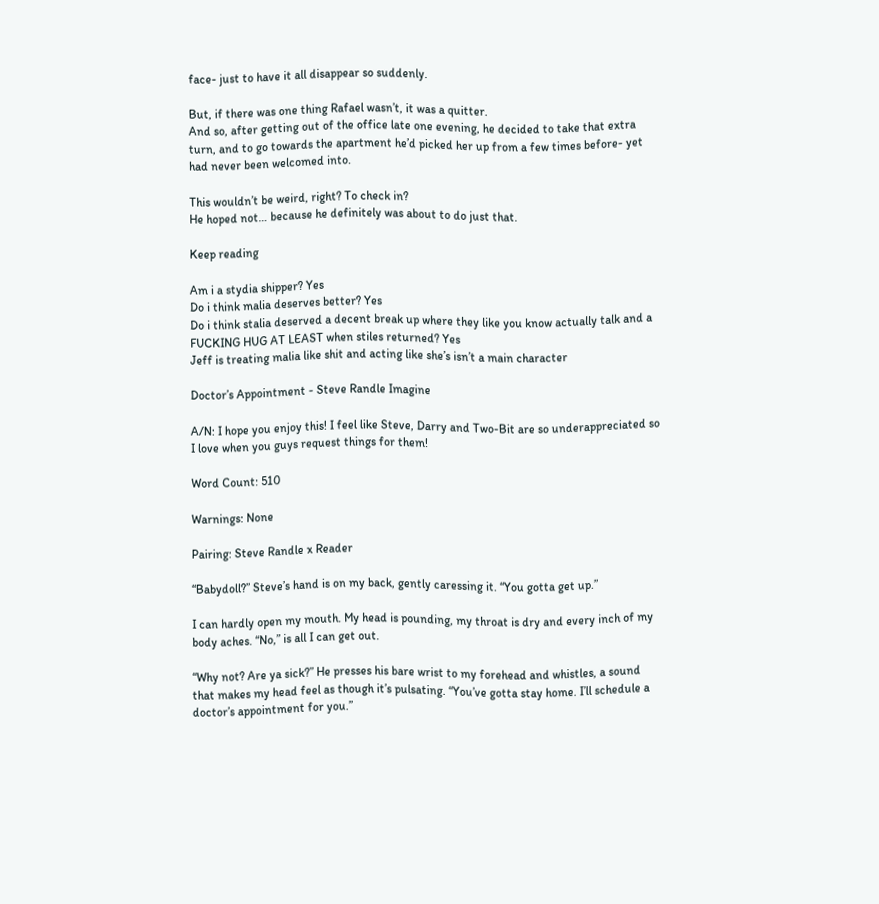face- just to have it all disappear so suddenly.

But, if there was one thing Rafael wasn’t, it was a quitter.
And so, after getting out of the office late one evening, he decided to take that extra turn, and to go towards the apartment he’d picked her up from a few times before- yet had never been welcomed into.

This wouldn’t be weird, right? To check in?
He hoped not… because he definitely was about to do just that.

Keep reading

Am i a stydia shipper? Yes
Do i think malia deserves better? Yes
Do i think stalia deserved a decent break up where they like you know actually talk and a FUCKING HUG AT LEAST when stiles returned? Yes
Jeff is treating malia like shit and acting like she’s isn’t a main character

Doctor’s Appointment - Steve Randle Imagine

A/N: I hope you enjoy this! I feel like Steve, Darry and Two-Bit are so underappreciated so I love when you guys request things for them!

Word Count: 510

Warnings: None

Pairing: Steve Randle x Reader

“Babydoll?” Steve’s hand is on my back, gently caressing it. “You gotta get up.”

I can hardly open my mouth. My head is pounding, my throat is dry and every inch of my body aches. “No,” is all I can get out.

“Why not? Are ya sick?” He presses his bare wrist to my forehead and whistles, a sound that makes my head feel as though it’s pulsating. “You’ve gotta stay home. I’ll schedule a doctor’s appointment for you.”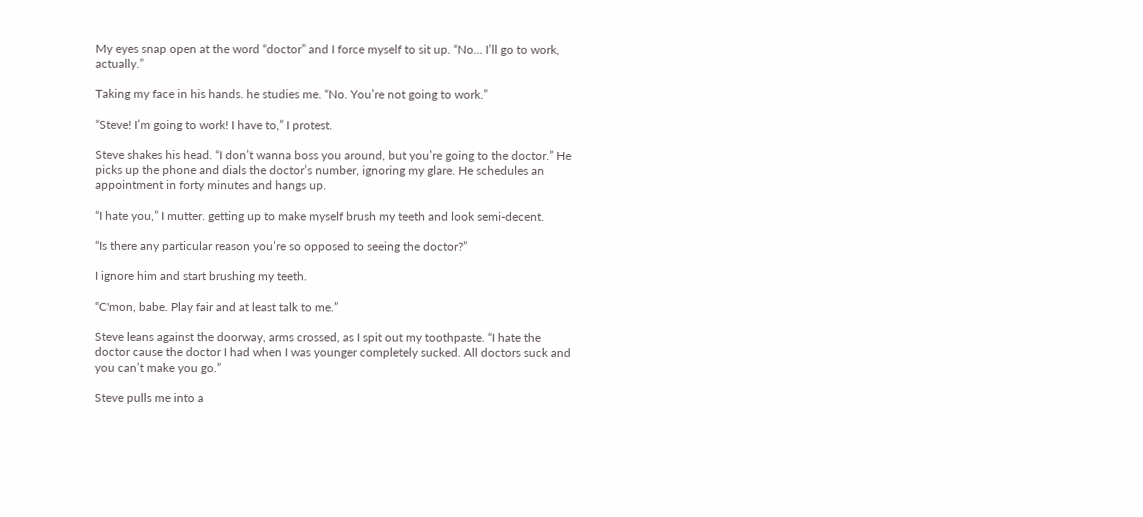My eyes snap open at the word “doctor” and I force myself to sit up. “No… I’ll go to work, actually.”

Taking my face in his hands. he studies me. “No. You’re not going to work.”

“Steve! I’m going to work! I have to,” I protest.

Steve shakes his head. “I don’t wanna boss you around, but you’re going to the doctor.” He picks up the phone and dials the doctor’s number, ignoring my glare. He schedules an appointment in forty minutes and hangs up.

“I hate you,” I mutter. getting up to make myself brush my teeth and look semi-decent.

“Is there any particular reason you’re so opposed to seeing the doctor?”

I ignore him and start brushing my teeth.

“C'mon, babe. Play fair and at least talk to me.”

Steve leans against the doorway, arms crossed, as I spit out my toothpaste. “I hate the doctor cause the doctor I had when I was younger completely sucked. All doctors suck and you can’t make you go.”

Steve pulls me into a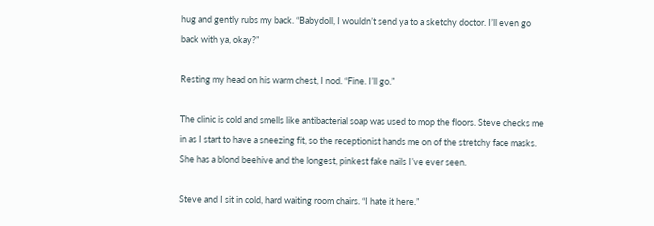hug and gently rubs my back. “Babydoll, I wouldn’t send ya to a sketchy doctor. I’ll even go back with ya, okay?”

Resting my head on his warm chest, I nod. “Fine. I’ll go.”

The clinic is cold and smells like antibacterial soap was used to mop the floors. Steve checks me in as I start to have a sneezing fit, so the receptionist hands me on of the stretchy face masks. She has a blond beehive and the longest, pinkest fake nails I’ve ever seen.

Steve and I sit in cold, hard waiting room chairs. “I hate it here.”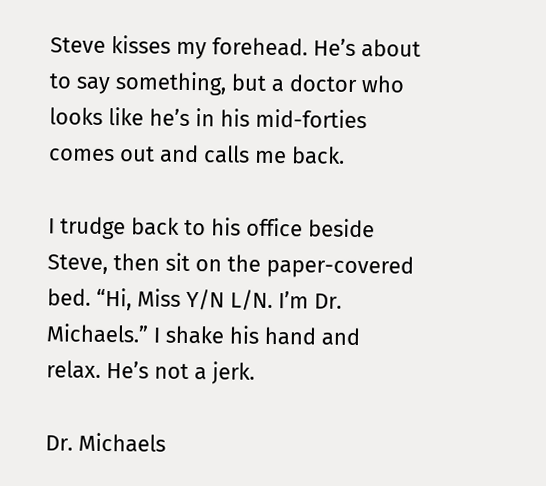Steve kisses my forehead. He’s about to say something, but a doctor who looks like he’s in his mid-forties comes out and calls me back.

I trudge back to his office beside Steve, then sit on the paper-covered bed. “Hi, Miss Y/N L/N. I’m Dr. Michaels.” I shake his hand and relax. He’s not a jerk.

Dr. Michaels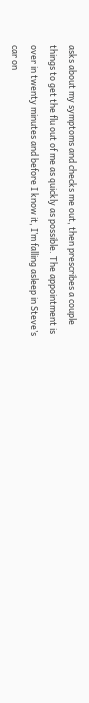asks about my symptoms and checks me out, then prescribes a couple things to get the flu out of me as quickly as possible. The appointment is over in twenty minutes and before I know it, I’m falling asleep in Steve’s car on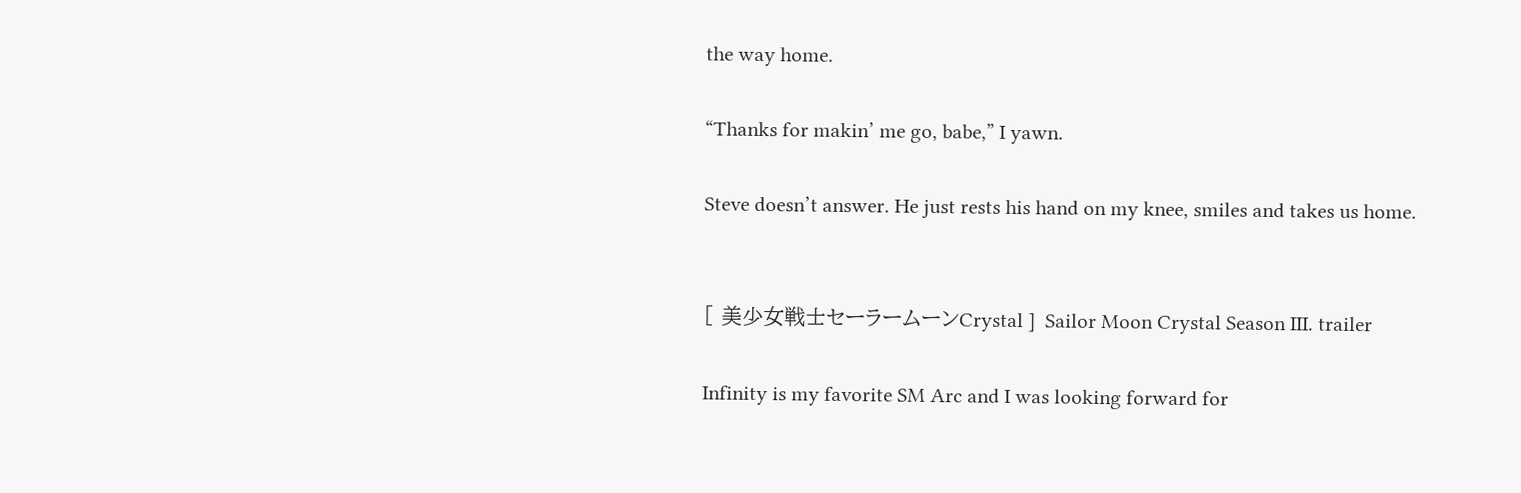the way home.

“Thanks for makin’ me go, babe,” I yawn.

Steve doesn’t answer. He just rests his hand on my knee, smiles and takes us home.


[ 美少女戦士セーラームーンCrystal ]  Sailor Moon Crystal Season III. trailer

Infinity is my favorite SM Arc and I was looking forward for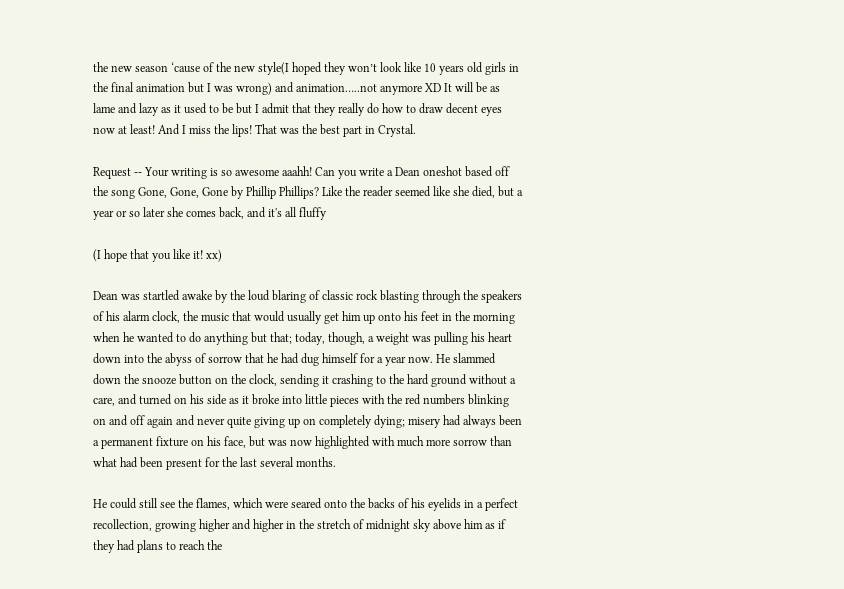the new season ‘cause of the new style(I hoped they won’t look like 10 years old girls in the final animation but I was wrong) and animation…..not anymore XD It will be as lame and lazy as it used to be but I admit that they really do how to draw decent eyes now at least! And I miss the lips! That was the best part in Crystal.

Request -- Your writing is so awesome aaahh! Can you write a Dean oneshot based off the song Gone, Gone, Gone by Phillip Phillips? Like the reader seemed like she died, but a year or so later she comes back, and it's all fluffy

(I hope that you like it! xx)

Dean was startled awake by the loud blaring of classic rock blasting through the speakers of his alarm clock, the music that would usually get him up onto his feet in the morning when he wanted to do anything but that; today, though, a weight was pulling his heart down into the abyss of sorrow that he had dug himself for a year now. He slammed down the snooze button on the clock, sending it crashing to the hard ground without a care, and turned on his side as it broke into little pieces with the red numbers blinking on and off again and never quite giving up on completely dying; misery had always been a permanent fixture on his face, but was now highlighted with much more sorrow than what had been present for the last several months.

He could still see the flames, which were seared onto the backs of his eyelids in a perfect recollection, growing higher and higher in the stretch of midnight sky above him as if they had plans to reach the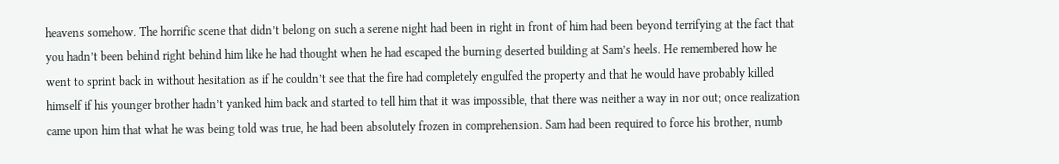heavens somehow. The horrific scene that didn’t belong on such a serene night had been in right in front of him had been beyond terrifying at the fact that you hadn’t been behind right behind him like he had thought when he had escaped the burning deserted building at Sam’s heels. He remembered how he went to sprint back in without hesitation as if he couldn’t see that the fire had completely engulfed the property and that he would have probably killed himself if his younger brother hadn’t yanked him back and started to tell him that it was impossible, that there was neither a way in nor out; once realization came upon him that what he was being told was true, he had been absolutely frozen in comprehension. Sam had been required to force his brother, numb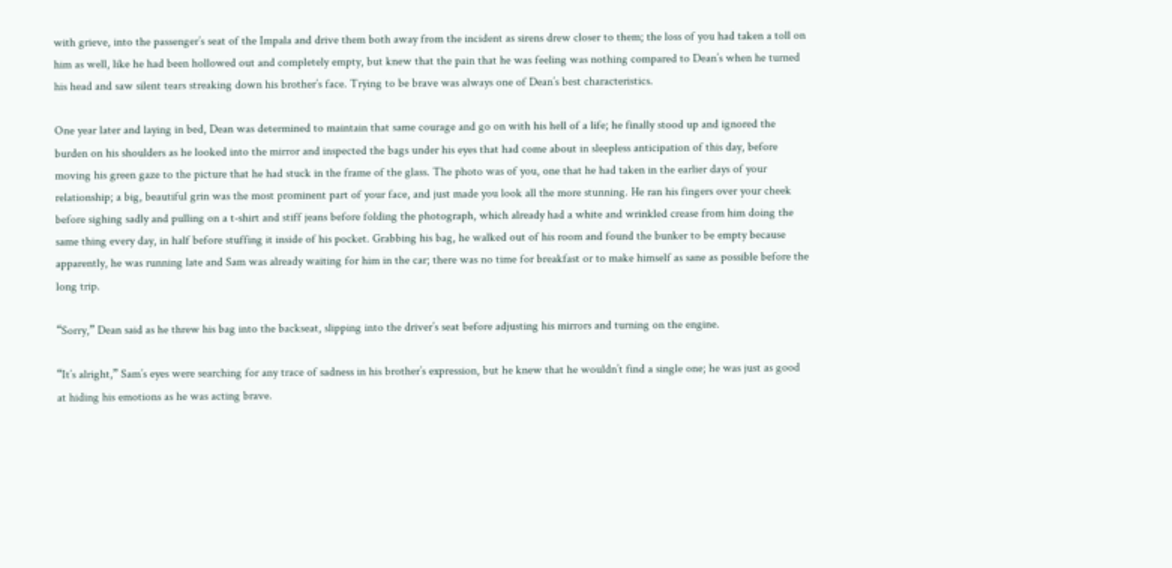with grieve, into the passenger’s seat of the Impala and drive them both away from the incident as sirens drew closer to them; the loss of you had taken a toll on him as well, like he had been hollowed out and completely empty, but knew that the pain that he was feeling was nothing compared to Dean’s when he turned his head and saw silent tears streaking down his brother’s face. Trying to be brave was always one of Dean’s best characteristics.

One year later and laying in bed, Dean was determined to maintain that same courage and go on with his hell of a life; he finally stood up and ignored the burden on his shoulders as he looked into the mirror and inspected the bags under his eyes that had come about in sleepless anticipation of this day, before moving his green gaze to the picture that he had stuck in the frame of the glass. The photo was of you, one that he had taken in the earlier days of your relationship; a big, beautiful grin was the most prominent part of your face, and just made you look all the more stunning. He ran his fingers over your cheek before sighing sadly and pulling on a t-shirt and stiff jeans before folding the photograph, which already had a white and wrinkled crease from him doing the same thing every day, in half before stuffing it inside of his pocket. Grabbing his bag, he walked out of his room and found the bunker to be empty because apparently, he was running late and Sam was already waiting for him in the car; there was no time for breakfast or to make himself as sane as possible before the long trip.

“Sorry,” Dean said as he threw his bag into the backseat, slipping into the driver’s seat before adjusting his mirrors and turning on the engine.

“It’s alright,” Sam’s eyes were searching for any trace of sadness in his brother’s expression, but he knew that he wouldn’t find a single one; he was just as good at hiding his emotions as he was acting brave.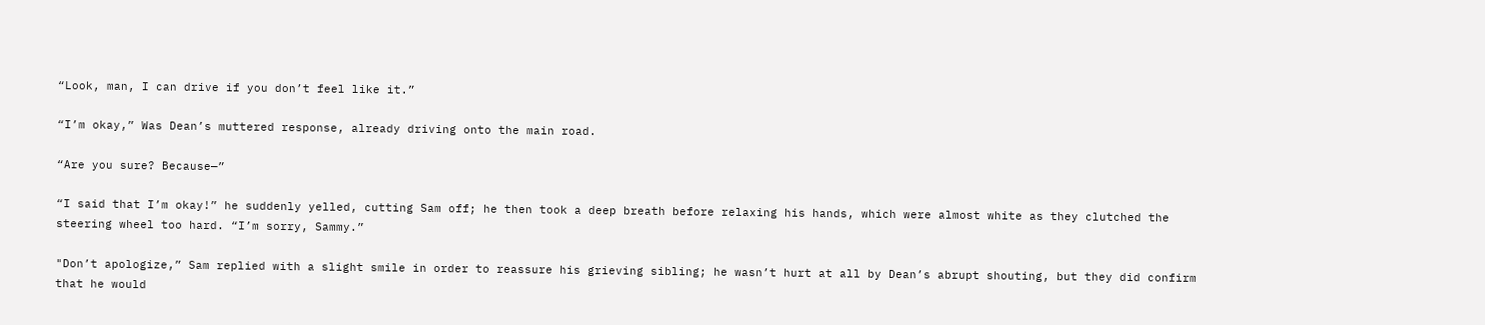“Look, man, I can drive if you don’t feel like it.”

“I’m okay,” Was Dean’s muttered response, already driving onto the main road.

“Are you sure? Because—”

“I said that I’m okay!” he suddenly yelled, cutting Sam off; he then took a deep breath before relaxing his hands, which were almost white as they clutched the steering wheel too hard. “I’m sorry, Sammy.”

"Don’t apologize,” Sam replied with a slight smile in order to reassure his grieving sibling; he wasn’t hurt at all by Dean’s abrupt shouting, but they did confirm that he would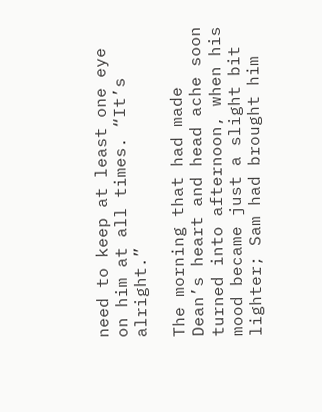need to keep at least one eye on him at all times. “It’s alright.”

The morning that had made Dean’s heart and head ache soon turned into afternoon, when his mood became just a slight bit lighter; Sam had brought him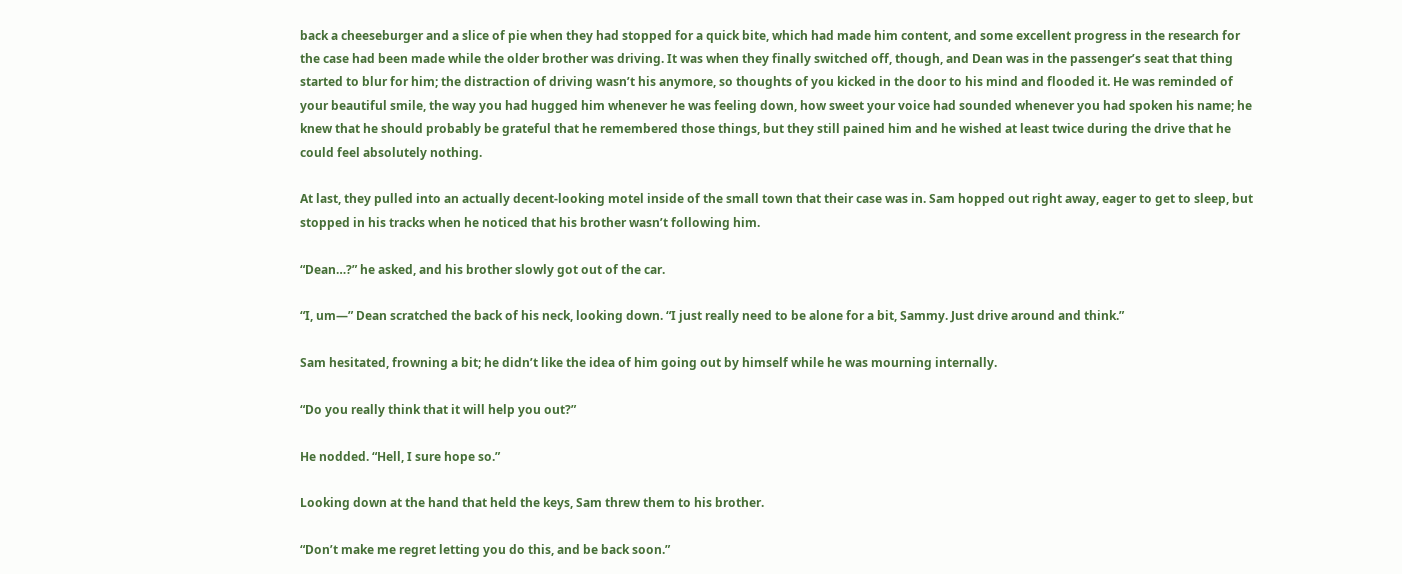back a cheeseburger and a slice of pie when they had stopped for a quick bite, which had made him content, and some excellent progress in the research for the case had been made while the older brother was driving. It was when they finally switched off, though, and Dean was in the passenger’s seat that thing started to blur for him; the distraction of driving wasn’t his anymore, so thoughts of you kicked in the door to his mind and flooded it. He was reminded of your beautiful smile, the way you had hugged him whenever he was feeling down, how sweet your voice had sounded whenever you had spoken his name; he knew that he should probably be grateful that he remembered those things, but they still pained him and he wished at least twice during the drive that he could feel absolutely nothing.

At last, they pulled into an actually decent-looking motel inside of the small town that their case was in. Sam hopped out right away, eager to get to sleep, but stopped in his tracks when he noticed that his brother wasn’t following him.

“Dean…?” he asked, and his brother slowly got out of the car.

“I, um—” Dean scratched the back of his neck, looking down. “I just really need to be alone for a bit, Sammy. Just drive around and think.”

Sam hesitated, frowning a bit; he didn’t like the idea of him going out by himself while he was mourning internally.

“Do you really think that it will help you out?”

He nodded. “Hell, I sure hope so.”

Looking down at the hand that held the keys, Sam threw them to his brother.

“Don’t make me regret letting you do this, and be back soon.”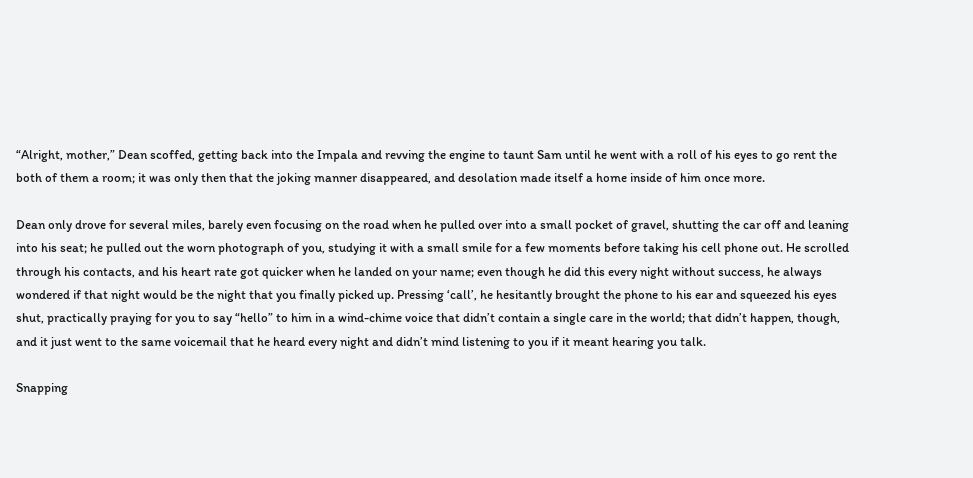“Alright, mother,” Dean scoffed, getting back into the Impala and revving the engine to taunt Sam until he went with a roll of his eyes to go rent the both of them a room; it was only then that the joking manner disappeared, and desolation made itself a home inside of him once more.

Dean only drove for several miles, barely even focusing on the road when he pulled over into a small pocket of gravel, shutting the car off and leaning into his seat; he pulled out the worn photograph of you, studying it with a small smile for a few moments before taking his cell phone out. He scrolled through his contacts, and his heart rate got quicker when he landed on your name; even though he did this every night without success, he always wondered if that night would be the night that you finally picked up. Pressing ‘call’, he hesitantly brought the phone to his ear and squeezed his eyes shut, practically praying for you to say “hello” to him in a wind-chime voice that didn’t contain a single care in the world; that didn’t happen, though, and it just went to the same voicemail that he heard every night and didn’t mind listening to you if it meant hearing you talk.

Snapping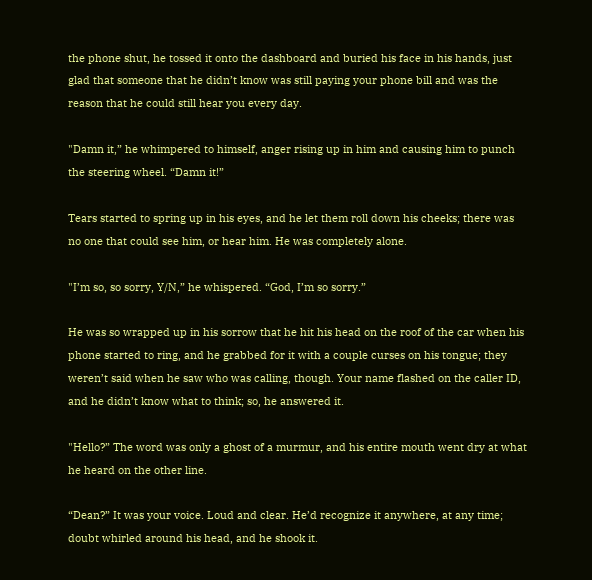the phone shut, he tossed it onto the dashboard and buried his face in his hands, just glad that someone that he didn’t know was still paying your phone bill and was the reason that he could still hear you every day.

"Damn it,” he whimpered to himself, anger rising up in him and causing him to punch the steering wheel. “Damn it!”

Tears started to spring up in his eyes, and he let them roll down his cheeks; there was no one that could see him, or hear him. He was completely alone.

"I’m so, so sorry, Y/N,” he whispered. “God, I’m so sorry.”

He was so wrapped up in his sorrow that he hit his head on the roof of the car when his phone started to ring, and he grabbed for it with a couple curses on his tongue; they weren’t said when he saw who was calling, though. Your name flashed on the caller ID, and he didn’t know what to think; so, he answered it.

"Hello?” The word was only a ghost of a murmur, and his entire mouth went dry at what he heard on the other line.

“Dean?” It was your voice. Loud and clear. He’d recognize it anywhere, at any time; doubt whirled around his head, and he shook it.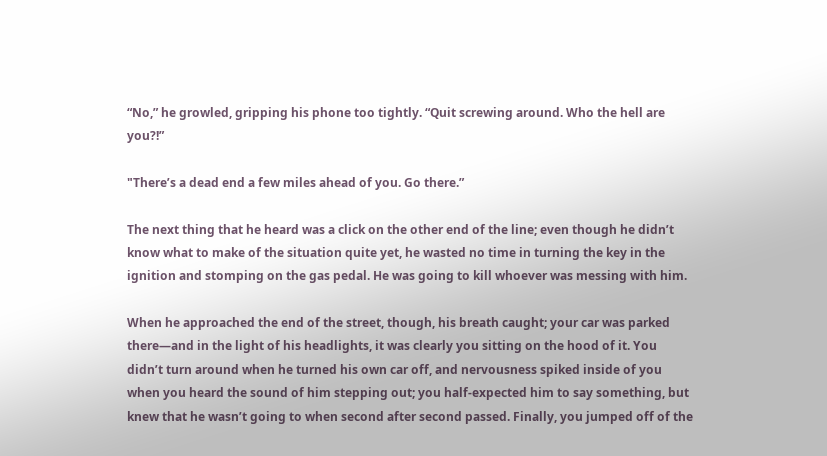“No,” he growled, gripping his phone too tightly. “Quit screwing around. Who the hell are you?!”

"There’s a dead end a few miles ahead of you. Go there.”

The next thing that he heard was a click on the other end of the line; even though he didn’t know what to make of the situation quite yet, he wasted no time in turning the key in the ignition and stomping on the gas pedal. He was going to kill whoever was messing with him.

When he approached the end of the street, though, his breath caught; your car was parked there—and in the light of his headlights, it was clearly you sitting on the hood of it. You didn’t turn around when he turned his own car off, and nervousness spiked inside of you when you heard the sound of him stepping out; you half-expected him to say something, but knew that he wasn’t going to when second after second passed. Finally, you jumped off of the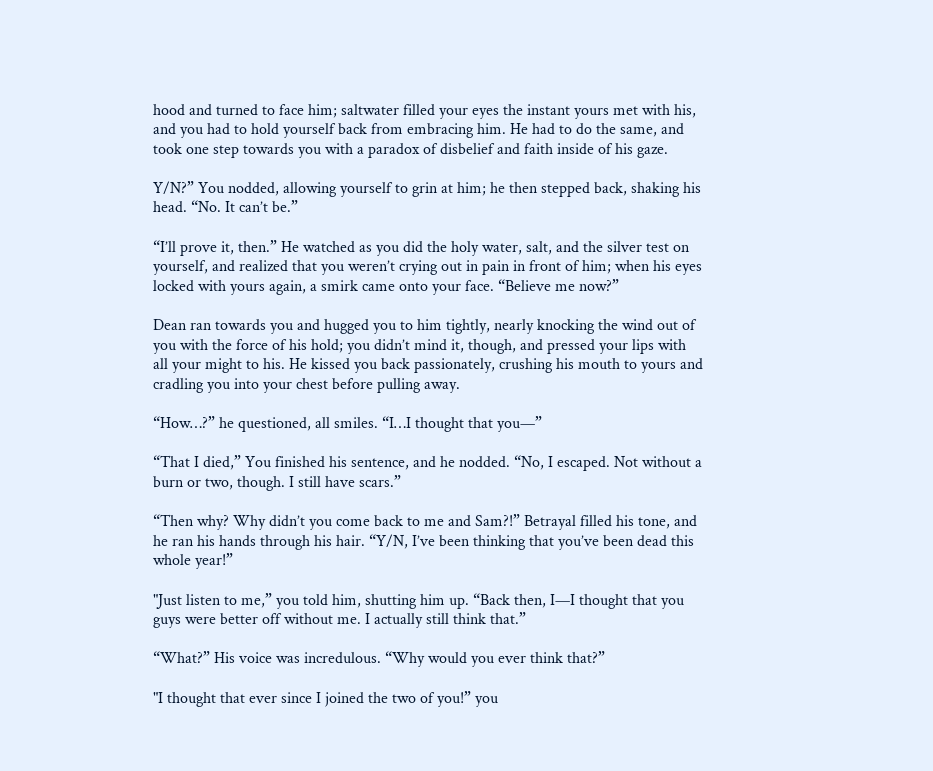hood and turned to face him; saltwater filled your eyes the instant yours met with his, and you had to hold yourself back from embracing him. He had to do the same, and took one step towards you with a paradox of disbelief and faith inside of his gaze.

Y/N?” You nodded, allowing yourself to grin at him; he then stepped back, shaking his head. “No. It can’t be.”

“I’ll prove it, then.” He watched as you did the holy water, salt, and the silver test on yourself, and realized that you weren’t crying out in pain in front of him; when his eyes locked with yours again, a smirk came onto your face. “Believe me now?”

Dean ran towards you and hugged you to him tightly, nearly knocking the wind out of you with the force of his hold; you didn’t mind it, though, and pressed your lips with all your might to his. He kissed you back passionately, crushing his mouth to yours and cradling you into your chest before pulling away.

“How…?” he questioned, all smiles. “I…I thought that you—”

“That I died,” You finished his sentence, and he nodded. “No, I escaped. Not without a burn or two, though. I still have scars.”

“Then why? Why didn’t you come back to me and Sam?!” Betrayal filled his tone, and he ran his hands through his hair. “Y/N, I’ve been thinking that you’ve been dead this whole year!”

"Just listen to me,” you told him, shutting him up. “Back then, I—I thought that you guys were better off without me. I actually still think that.”

“What?” His voice was incredulous. “Why would you ever think that?”

"I thought that ever since I joined the two of you!” you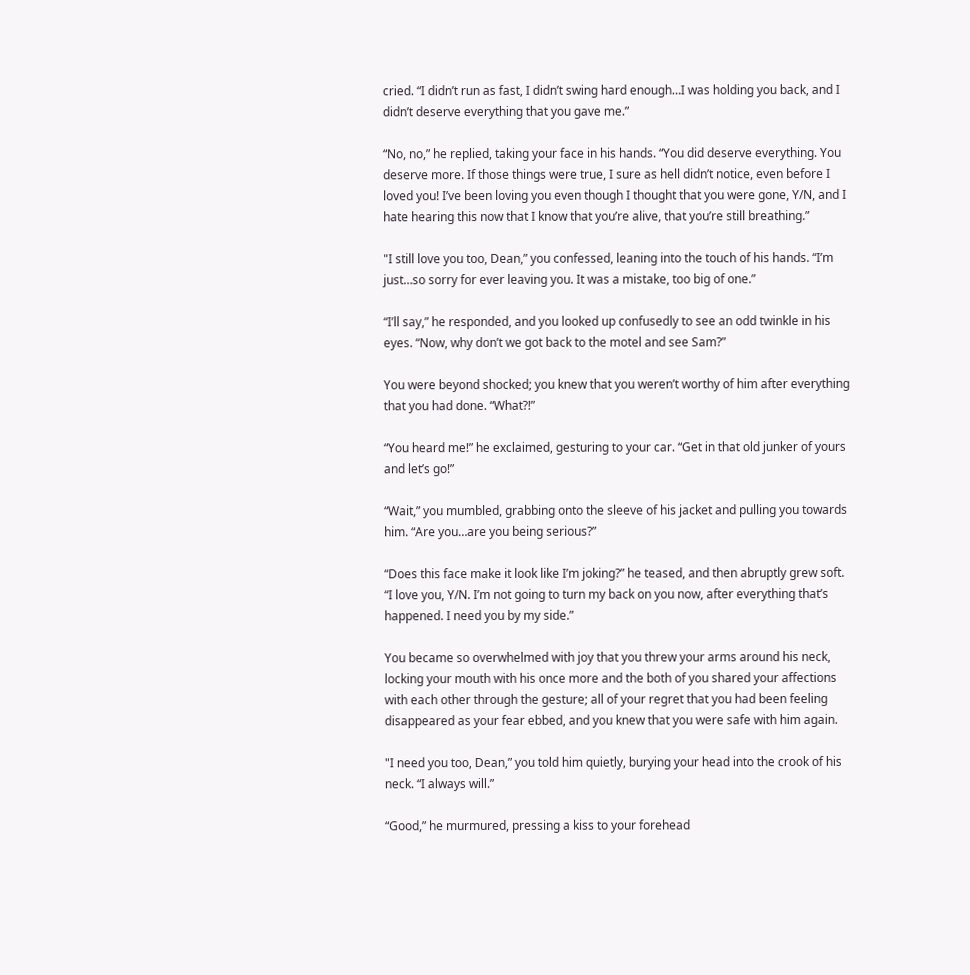cried. “I didn’t run as fast, I didn’t swing hard enough…I was holding you back, and I didn’t deserve everything that you gave me.”

“No, no,” he replied, taking your face in his hands. “You did deserve everything. You deserve more. If those things were true, I sure as hell didn’t notice, even before I loved you! I’ve been loving you even though I thought that you were gone, Y/N, and I hate hearing this now that I know that you’re alive, that you’re still breathing.”

"I still love you too, Dean,” you confessed, leaning into the touch of his hands. “I’m just…so sorry for ever leaving you. It was a mistake, too big of one.”

“I’ll say,” he responded, and you looked up confusedly to see an odd twinkle in his eyes. “Now, why don’t we got back to the motel and see Sam?”

You were beyond shocked; you knew that you weren’t worthy of him after everything that you had done. “What?!”

“You heard me!” he exclaimed, gesturing to your car. “Get in that old junker of yours and let’s go!”

“Wait,” you mumbled, grabbing onto the sleeve of his jacket and pulling you towards him. “Are you…are you being serious?”

“Does this face make it look like I’m joking?” he teased, and then abruptly grew soft. “I love you, Y/N. I’m not going to turn my back on you now, after everything that’s happened. I need you by my side.”

You became so overwhelmed with joy that you threw your arms around his neck, locking your mouth with his once more and the both of you shared your affections with each other through the gesture; all of your regret that you had been feeling disappeared as your fear ebbed, and you knew that you were safe with him again.

"I need you too, Dean,” you told him quietly, burying your head into the crook of his neck. “I always will.”

“Good,” he murmured, pressing a kiss to your forehead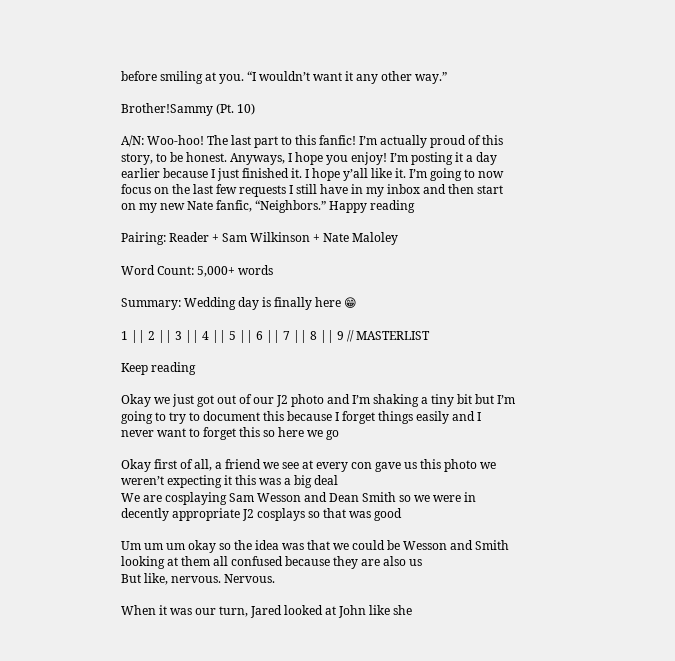before smiling at you. “I wouldn’t want it any other way.”

Brother!Sammy (Pt. 10)

A/N: Woo-hoo! The last part to this fanfic! I’m actually proud of this story, to be honest. Anyways, I hope you enjoy! I’m posting it a day earlier because I just finished it. I hope y’all like it. I’m going to now focus on the last few requests I still have in my inbox and then start on my new Nate fanfic, “Neighbors.” Happy reading

Pairing: Reader + Sam Wilkinson + Nate Maloley

Word Count: 5,000+ words

Summary: Wedding day is finally here 😁

1 || 2 || 3 || 4 || 5 || 6 || 7 || 8 || 9 // MASTERLIST

Keep reading

Okay we just got out of our J2 photo and I’m shaking a tiny bit but I’m going to try to document this because I forget things easily and I never want to forget this so here we go

Okay first of all, a friend we see at every con gave us this photo we weren’t expecting it this was a big deal
We are cosplaying Sam Wesson and Dean Smith so we were in decently appropriate J2 cosplays so that was good

Um um um okay so the idea was that we could be Wesson and Smith looking at them all confused because they are also us
But like, nervous. Nervous.

When it was our turn, Jared looked at John like she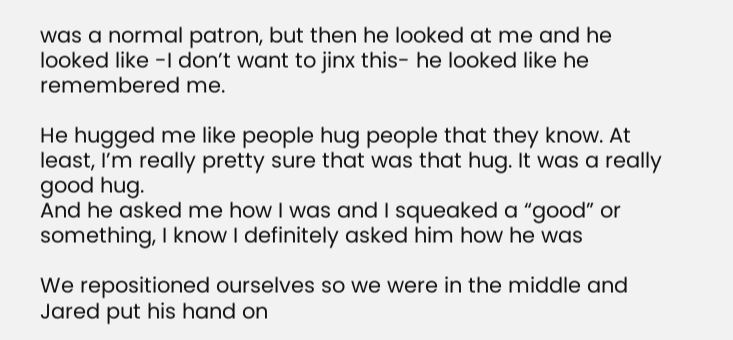was a normal patron, but then he looked at me and he looked like -I don’t want to jinx this- he looked like he remembered me.

He hugged me like people hug people that they know. At least, I’m really pretty sure that was that hug. It was a really good hug.
And he asked me how I was and I squeaked a “good” or something, I know I definitely asked him how he was

We repositioned ourselves so we were in the middle and Jared put his hand on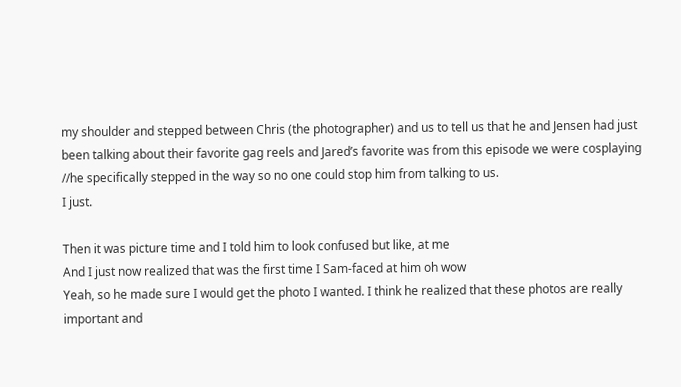my shoulder and stepped between Chris (the photographer) and us to tell us that he and Jensen had just been talking about their favorite gag reels and Jared’s favorite was from this episode we were cosplaying
//he specifically stepped in the way so no one could stop him from talking to us.
I just.

Then it was picture time and I told him to look confused but like, at me
And I just now realized that was the first time I Sam-faced at him oh wow
Yeah, so he made sure I would get the photo I wanted. I think he realized that these photos are really important and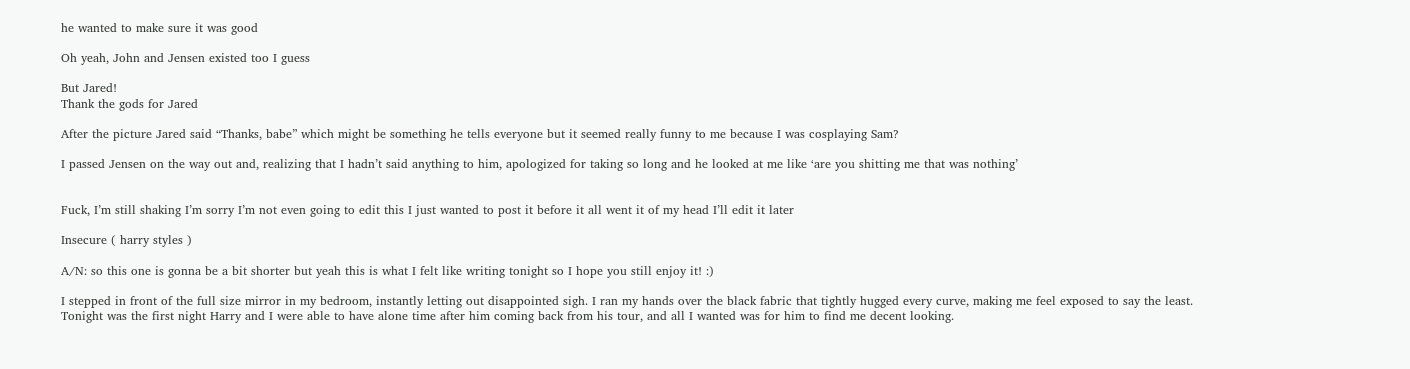he wanted to make sure it was good

Oh yeah, John and Jensen existed too I guess

But Jared!
Thank the gods for Jared

After the picture Jared said “Thanks, babe” which might be something he tells everyone but it seemed really funny to me because I was cosplaying Sam?

I passed Jensen on the way out and, realizing that I hadn’t said anything to him, apologized for taking so long and he looked at me like ‘are you shitting me that was nothing’


Fuck, I’m still shaking I’m sorry I’m not even going to edit this I just wanted to post it before it all went it of my head I’ll edit it later

Insecure ( harry styles )

A/N: so this one is gonna be a bit shorter but yeah this is what I felt like writing tonight so I hope you still enjoy it! :)

I stepped in front of the full size mirror in my bedroom, instantly letting out disappointed sigh. I ran my hands over the black fabric that tightly hugged every curve, making me feel exposed to say the least. Tonight was the first night Harry and I were able to have alone time after him coming back from his tour, and all I wanted was for him to find me decent looking.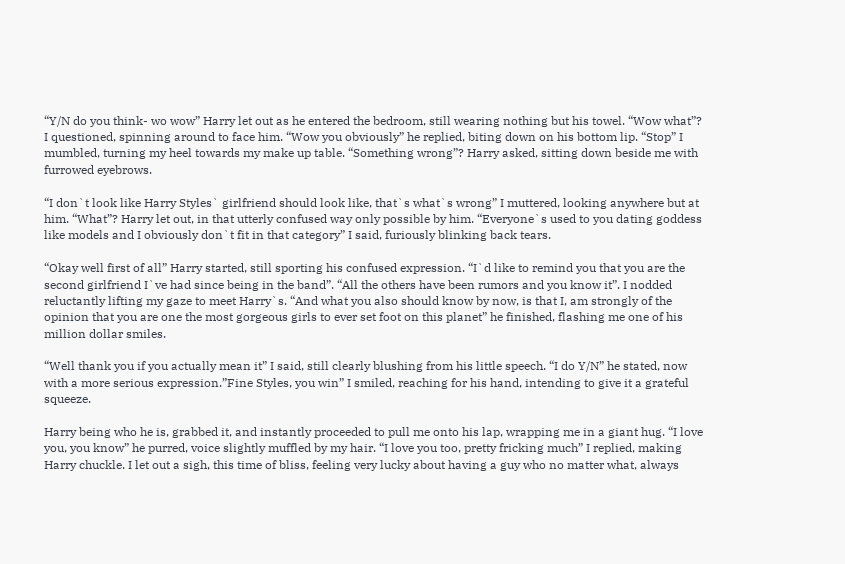“Y/N do you think- wo wow” Harry let out as he entered the bedroom, still wearing nothing but his towel. “Wow what”? I questioned, spinning around to face him. “Wow you obviously” he replied, biting down on his bottom lip. “Stop” I mumbled, turning my heel towards my make up table. “Something wrong”? Harry asked, sitting down beside me with furrowed eyebrows.

“I don`t look like Harry Styles` girlfriend should look like, that`s what`s wrong” I muttered, looking anywhere but at him. “What”? Harry let out, in that utterly confused way only possible by him. “Everyone`s used to you dating goddess like models and I obviously don`t fit in that category” I said, furiously blinking back tears.

“Okay well first of all” Harry started, still sporting his confused expression. “I`d like to remind you that you are the second girlfriend I`ve had since being in the band”. “All the others have been rumors and you know it”. I nodded reluctantly lifting my gaze to meet Harry`s. “And what you also should know by now, is that I, am strongly of the opinion that you are one the most gorgeous girls to ever set foot on this planet” he finished, flashing me one of his million dollar smiles.

“Well thank you if you actually mean it” I said, still clearly blushing from his little speech. “I do Y/N” he stated, now with a more serious expression.”Fine Styles, you win” I smiled, reaching for his hand, intending to give it a grateful squeeze.

Harry being who he is, grabbed it, and instantly proceeded to pull me onto his lap, wrapping me in a giant hug. “I love you, you know” he purred, voice slightly muffled by my hair. “I love you too, pretty fricking much” I replied, making Harry chuckle. I let out a sigh, this time of bliss, feeling very lucky about having a guy who no matter what, always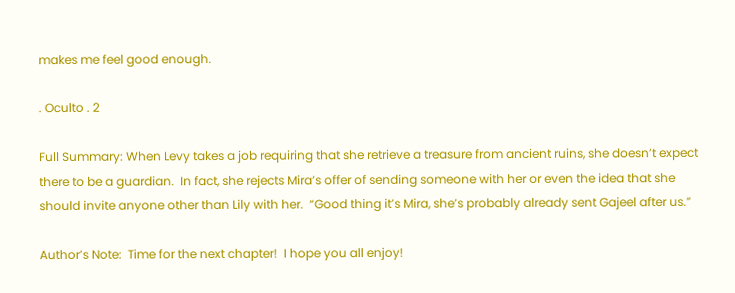makes me feel good enough.

. Oculto . 2

Full Summary: When Levy takes a job requiring that she retrieve a treasure from ancient ruins, she doesn’t expect there to be a guardian.  In fact, she rejects Mira’s offer of sending someone with her or even the idea that she should invite anyone other than Lily with her.  “Good thing it’s Mira, she’s probably already sent Gajeel after us.”

Author’s Note:  Time for the next chapter!  I hope you all enjoy!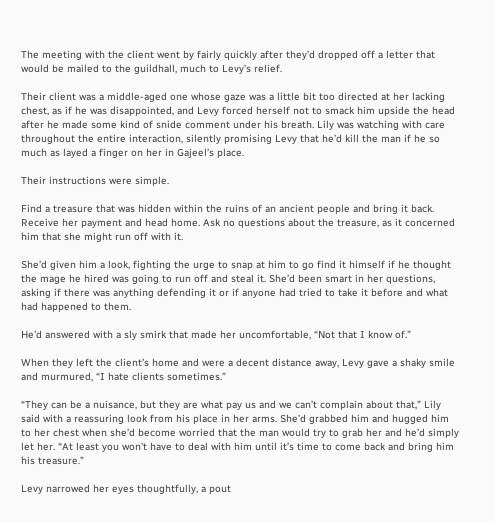The meeting with the client went by fairly quickly after they’d dropped off a letter that would be mailed to the guildhall, much to Levy’s relief.

Their client was a middle-aged one whose gaze was a little bit too directed at her lacking chest, as if he was disappointed, and Levy forced herself not to smack him upside the head after he made some kind of snide comment under his breath. Lily was watching with care throughout the entire interaction, silently promising Levy that he’d kill the man if he so much as layed a finger on her in Gajeel’s place.

Their instructions were simple.

Find a treasure that was hidden within the ruins of an ancient people and bring it back. Receive her payment and head home. Ask no questions about the treasure, as it concerned him that she might run off with it.

She’d given him a look, fighting the urge to snap at him to go find it himself if he thought the mage he hired was going to run off and steal it. She’d been smart in her questions, asking if there was anything defending it or if anyone had tried to take it before and what had happened to them.

He’d answered with a sly smirk that made her uncomfortable, “Not that I know of.”

When they left the client’s home and were a decent distance away, Levy gave a shaky smile and murmured, “I hate clients sometimes.”

“They can be a nuisance, but they are what pay us and we can’t complain about that,” Lily said with a reassuring look from his place in her arms. She’d grabbed him and hugged him to her chest when she’d become worried that the man would try to grab her and he’d simply let her. “At least you won’t have to deal with him until it’s time to come back and bring him his treasure.”

Levy narrowed her eyes thoughtfully, a pout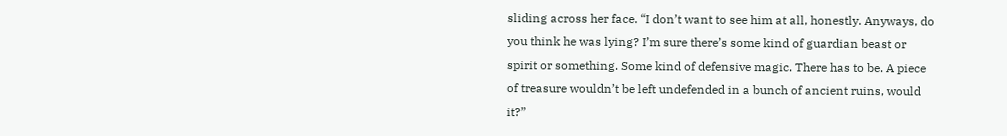sliding across her face. “I don’t want to see him at all, honestly. Anyways, do you think he was lying? I’m sure there’s some kind of guardian beast or spirit or something. Some kind of defensive magic. There has to be. A piece of treasure wouldn’t be left undefended in a bunch of ancient ruins, would it?”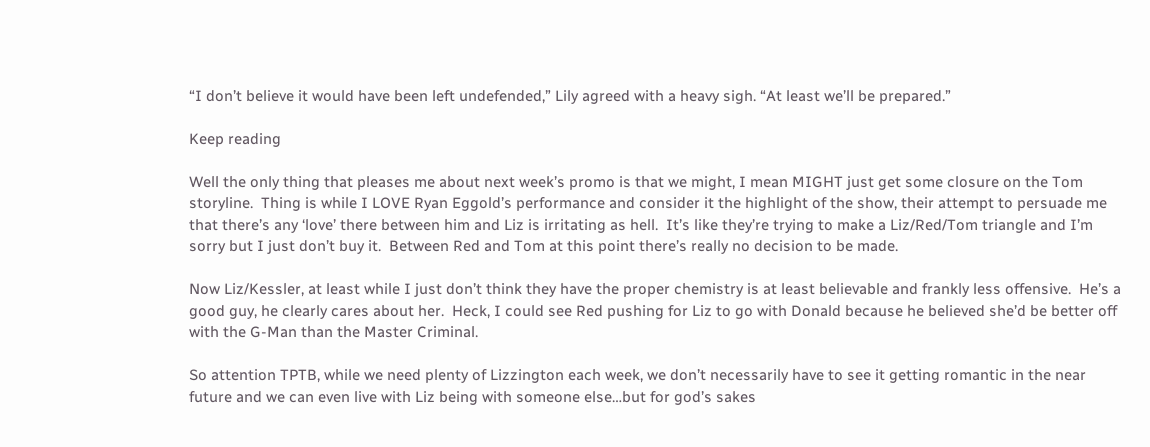“I don’t believe it would have been left undefended,” Lily agreed with a heavy sigh. “At least we’ll be prepared.”

Keep reading

Well the only thing that pleases me about next week’s promo is that we might, I mean MIGHT just get some closure on the Tom storyline.  Thing is while I LOVE Ryan Eggold’s performance and consider it the highlight of the show, their attempt to persuade me that there’s any ‘love’ there between him and Liz is irritating as hell.  It’s like they’re trying to make a Liz/Red/Tom triangle and I’m sorry but I just don’t buy it.  Between Red and Tom at this point there’s really no decision to be made.

Now Liz/Kessler, at least while I just don’t think they have the proper chemistry is at least believable and frankly less offensive.  He’s a good guy, he clearly cares about her.  Heck, I could see Red pushing for Liz to go with Donald because he believed she’d be better off with the G-Man than the Master Criminal.

So attention TPTB, while we need plenty of Lizzington each week, we don’t necessarily have to see it getting romantic in the near future and we can even live with Liz being with someone else…but for god’s sakes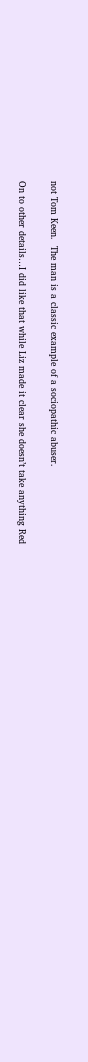not Tom Keen.  The man is a classic example of a sociopathic abuser.

On to other details…I did like that while Liz made it clear she doesn’t take anything Red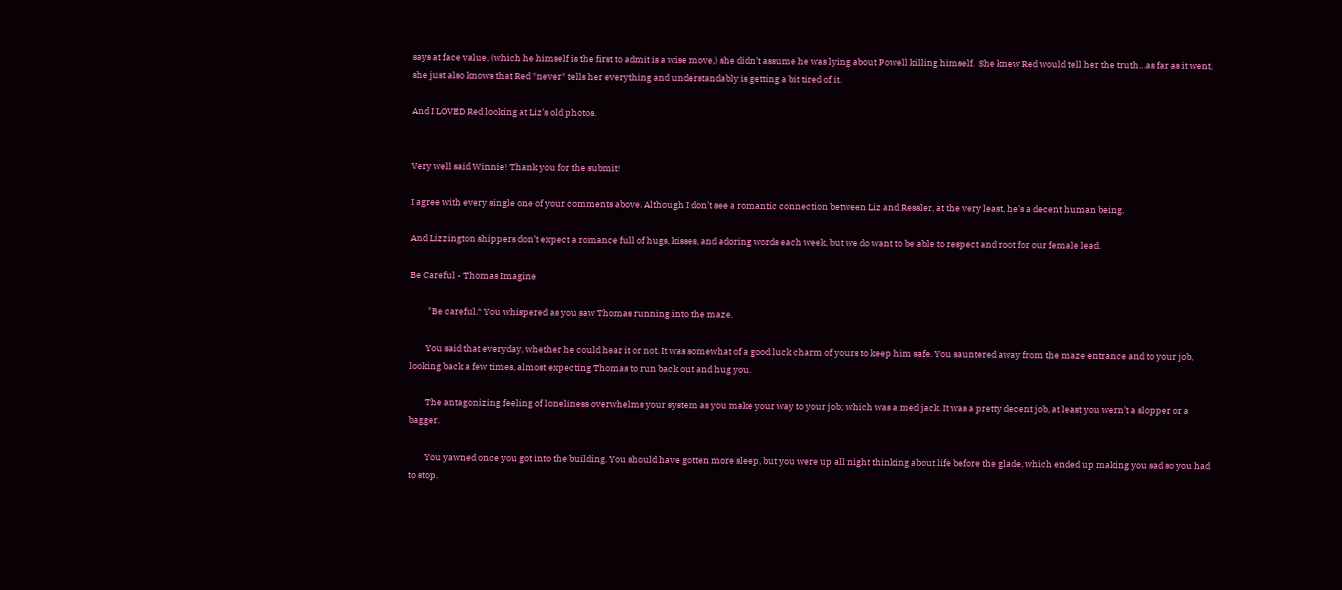says at face value, (which he himself is the first to admit is a wise move,) she didn’t assume he was lying about Powell killing himself.  She knew Red would tell her the truth…as far as it went, she just also knows that Red *never* tells her everything and understandably is getting a bit tired of it.

And I LOVED Red looking at Liz’s old photos.


Very well said Winnie! Thank you for the submit!

I agree with every single one of your comments above. Although I don’t see a romantic connection between Liz and Ressler, at the very least, he’s a decent human being.

And Lizzington shippers don’t expect a romance full of hugs, kisses, and adoring words each week, but we do want to be able to respect and root for our female lead.

Be Careful - Thomas Imagine

         "Be careful.“ You whispered as you saw Thomas running into the maze.

        You said that everyday, whether he could hear it or not. It was somewhat of a good luck charm of yours to keep him safe. You sauntered away from the maze entrance and to your job, looking back a few times, almost expecting Thomas to run back out and hug you.

        The antagonizing feeling of loneliness overwhelms your system as you make your way to your job; which was a med jack. It was a pretty decent job, at least you wern’t a slopper or a bagger.

        You yawned once you got into the building. You should have gotten more sleep, but you were up all night thinking about life before the glade, which ended up making you sad so you had to stop.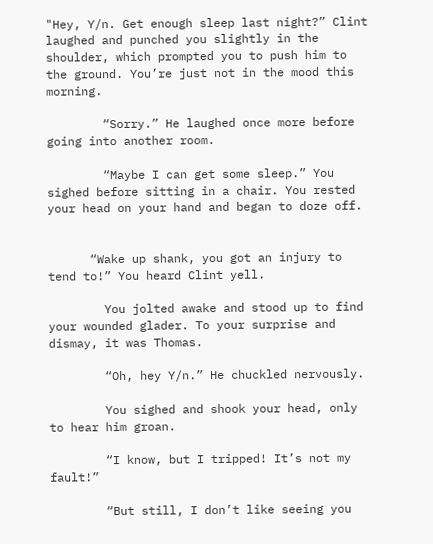"Hey, Y/n. Get enough sleep last night?” Clint laughed and punched you slightly in the shoulder, which prompted you to push him to the ground. You’re just not in the mood this morning.

        “Sorry.” He laughed once more before going into another room.

        “Maybe I can get some sleep.” You sighed before sitting in a chair. You rested your head on your hand and began to doze off.


      “Wake up shank, you got an injury to tend to!” You heard Clint yell.

        You jolted awake and stood up to find your wounded glader. To your surprise and dismay, it was Thomas.

        “Oh, hey Y/n.” He chuckled nervously.

        You sighed and shook your head, only to hear him groan.

        “I know, but I tripped! It’s not my fault!”

        “But still, I don’t like seeing you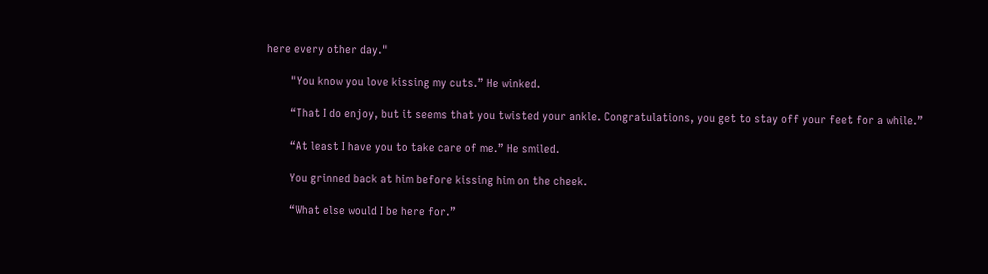here every other day."

        "You know you love kissing my cuts.” He winked.

        “That I do enjoy, but it seems that you twisted your ankle. Congratulations, you get to stay off your feet for a while.”

        “At least I have you to take care of me.” He smiled.

        You grinned back at him before kissing him on the cheek.

        “What else would I be here for.”